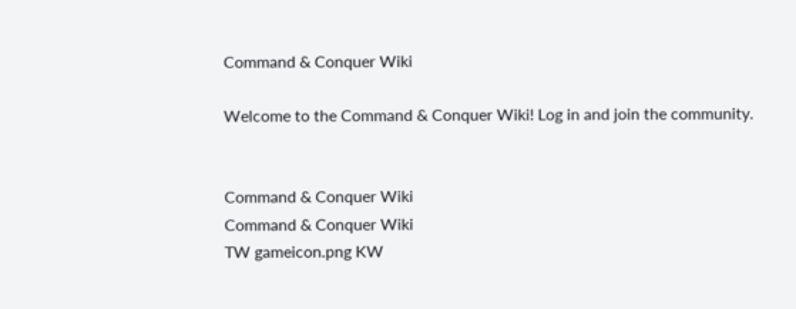Command & Conquer Wiki

Welcome to the Command & Conquer Wiki! Log in and join the community.


Command & Conquer Wiki
Command & Conquer Wiki
TW gameicon.png KW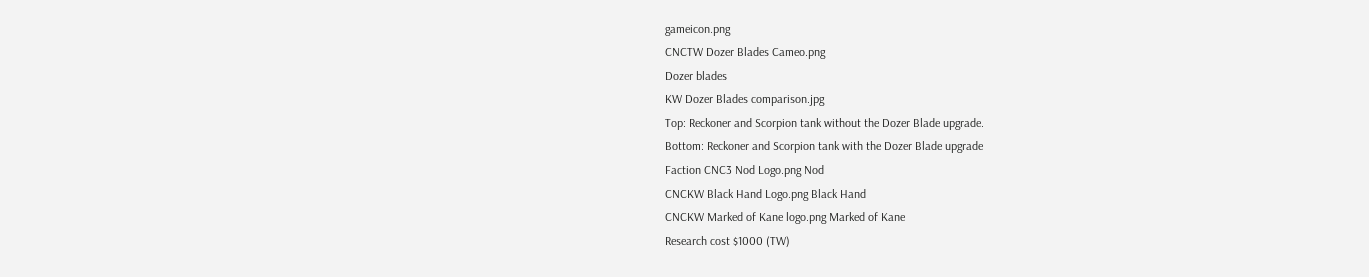gameicon.png
CNCTW Dozer Blades Cameo.png
Dozer blades
KW Dozer Blades comparison.jpg
Top: Reckoner and Scorpion tank without the Dozer Blade upgrade.
Bottom: Reckoner and Scorpion tank with the Dozer Blade upgrade
Faction CNC3 Nod Logo.png Nod
CNCKW Black Hand Logo.png Black Hand
CNCKW Marked of Kane logo.png Marked of Kane
Research cost $1000 (TW)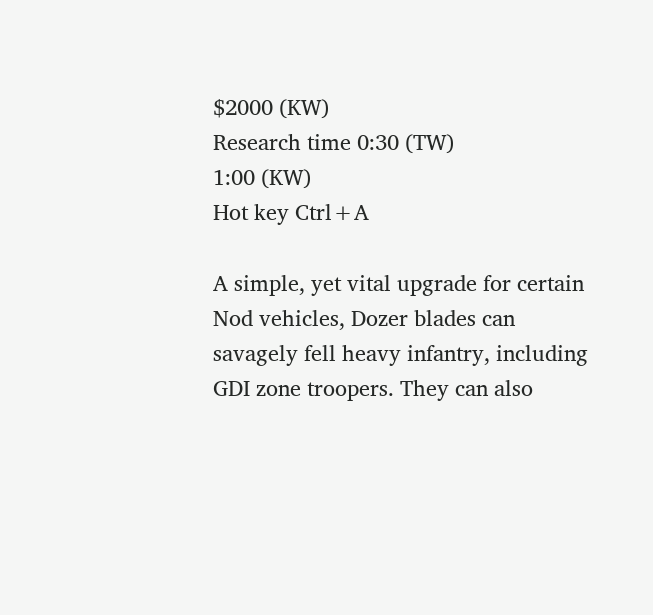$2000 (KW)
Research time 0:30 (TW)
1:00 (KW)
Hot key Ctrl+A

A simple, yet vital upgrade for certain Nod vehicles, Dozer blades can savagely fell heavy infantry, including GDI zone troopers. They can also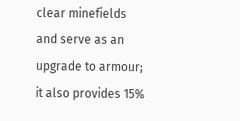clear minefields and serve as an upgrade to armour; it also provides 15%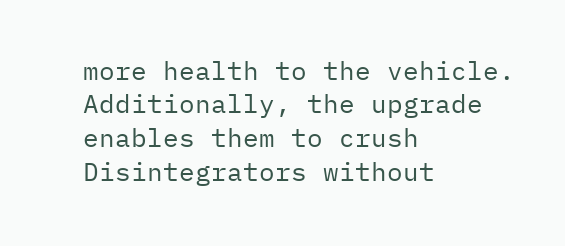more health to the vehicle. Additionally, the upgrade enables them to crush Disintegrators without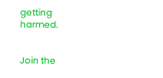getting harmed.


Join the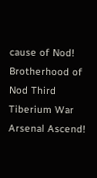cause of Nod! Brotherhood of Nod Third Tiberium War Arsenal Ascend!